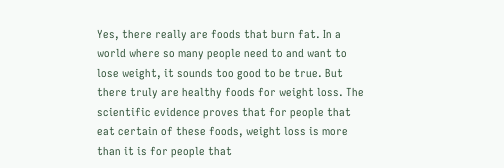Yes, there really are foods that burn fat. In a world where so many people need to and want to lose weight, it sounds too good to be true. But there truly are healthy foods for weight loss. The scientific evidence proves that for people that eat certain of these foods, weight loss is more than it is for people that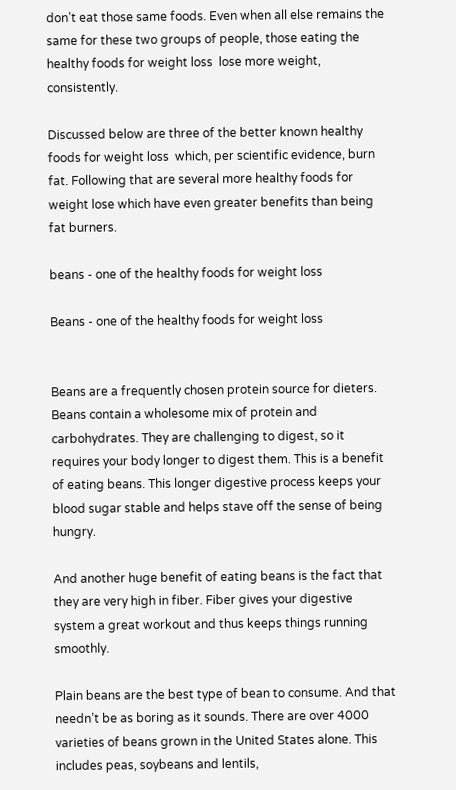don’t eat those same foods. Even when all else remains the same for these two groups of people, those eating the healthy foods for weight loss  lose more weight, consistently.

Discussed below are three of the better known healthy foods for weight loss  which, per scientific evidence, burn fat. Following that are several more healthy foods for weight lose which have even greater benefits than being fat burners.

beans - one of the healthy foods for weight loss

Beans - one of the healthy foods for weight loss


Beans are a frequently chosen protein source for dieters. Beans contain a wholesome mix of protein and carbohydrates. They are challenging to digest, so it requires your body longer to digest them. This is a benefit of eating beans. This longer digestive process keeps your blood sugar stable and helps stave off the sense of being hungry.

And another huge benefit of eating beans is the fact that they are very high in fiber. Fiber gives your digestive system a great workout and thus keeps things running smoothly.

Plain beans are the best type of bean to consume. And that needn’t be as boring as it sounds. There are over 4000 varieties of beans grown in the United States alone. This includes peas, soybeans and lentils,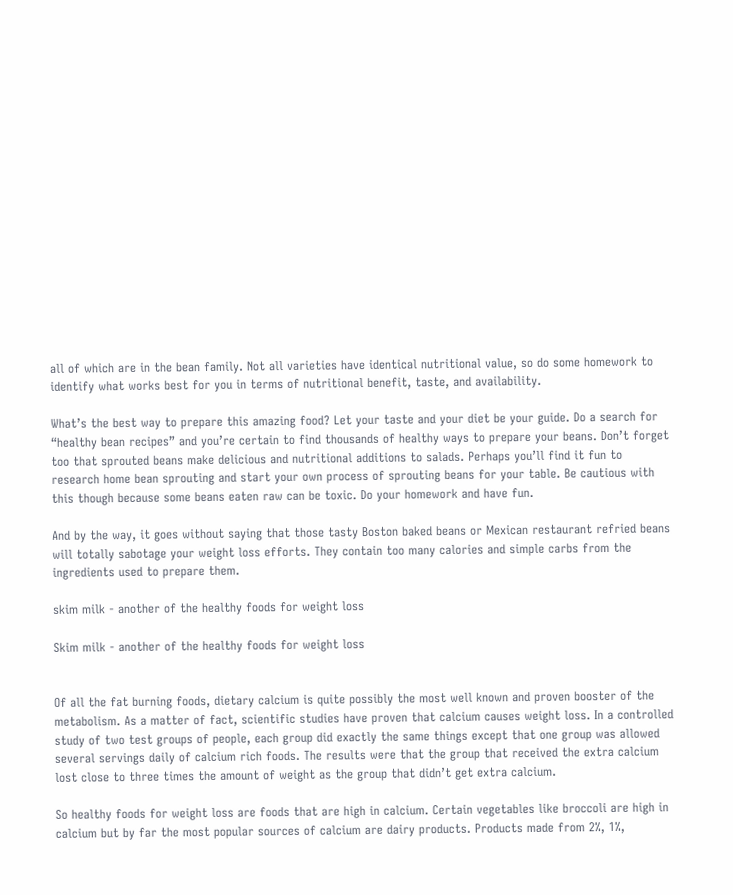all of which are in the bean family. Not all varieties have identical nutritional value, so do some homework to identify what works best for you in terms of nutritional benefit, taste, and availability.

What’s the best way to prepare this amazing food? Let your taste and your diet be your guide. Do a search for “healthy bean recipes” and you’re certain to find thousands of healthy ways to prepare your beans. Don’t forget too that sprouted beans make delicious and nutritional additions to salads. Perhaps you’ll find it fun to research home bean sprouting and start your own process of sprouting beans for your table. Be cautious with this though because some beans eaten raw can be toxic. Do your homework and have fun.

And by the way, it goes without saying that those tasty Boston baked beans or Mexican restaurant refried beans will totally sabotage your weight loss efforts. They contain too many calories and simple carbs from the ingredients used to prepare them.

skim milk - another of the healthy foods for weight loss

Skim milk - another of the healthy foods for weight loss


Of all the fat burning foods, dietary calcium is quite possibly the most well known and proven booster of the metabolism. As a matter of fact, scientific studies have proven that calcium causes weight loss. In a controlled study of two test groups of people, each group did exactly the same things except that one group was allowed several servings daily of calcium rich foods. The results were that the group that received the extra calcium lost close to three times the amount of weight as the group that didn’t get extra calcium.

So healthy foods for weight loss are foods that are high in calcium. Certain vegetables like broccoli are high in calcium but by far the most popular sources of calcium are dairy products. Products made from 2%, 1%,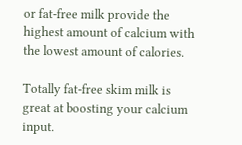or fat-free milk provide the highest amount of calcium with the lowest amount of calories.

Totally fat-free skim milk is great at boosting your calcium input.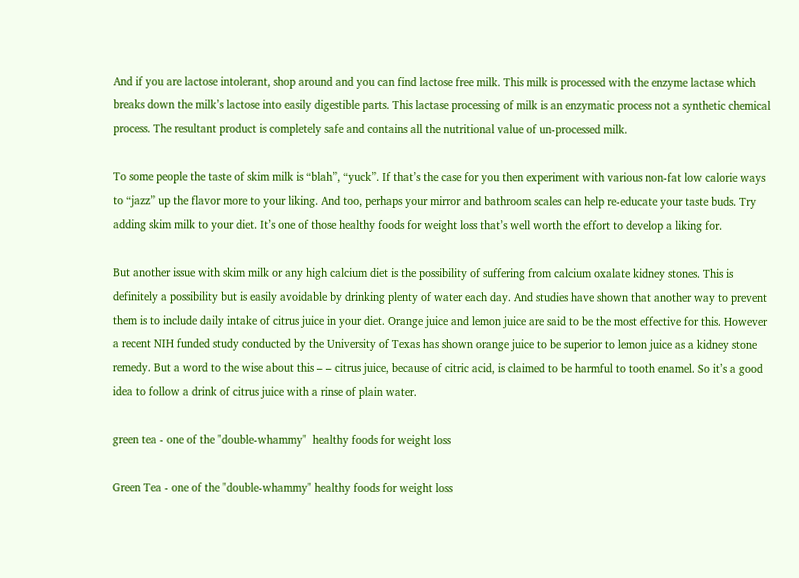And if you are lactose intolerant, shop around and you can find lactose free milk. This milk is processed with the enzyme lactase which breaks down the milk’s lactose into easily digestible parts. This lactase processing of milk is an enzymatic process not a synthetic chemical process. The resultant product is completely safe and contains all the nutritional value of un-processed milk.

To some people the taste of skim milk is “blah”, “yuck”. If that’s the case for you then experiment with various non-fat low calorie ways to “jazz” up the flavor more to your liking. And too, perhaps your mirror and bathroom scales can help re-educate your taste buds. Try adding skim milk to your diet. It’s one of those healthy foods for weight loss that’s well worth the effort to develop a liking for.

But another issue with skim milk or any high calcium diet is the possibility of suffering from calcium oxalate kidney stones. This is definitely a possibility but is easily avoidable by drinking plenty of water each day. And studies have shown that another way to prevent them is to include daily intake of citrus juice in your diet. Orange juice and lemon juice are said to be the most effective for this. However a recent NIH funded study conducted by the University of Texas has shown orange juice to be superior to lemon juice as a kidney stone remedy. But a word to the wise about this – – citrus juice, because of citric acid, is claimed to be harmful to tooth enamel. So it’s a good idea to follow a drink of citrus juice with a rinse of plain water.

green tea - one of the "double-whammy"  healthy foods for weight loss

Green Tea - one of the "double-whammy" healthy foods for weight loss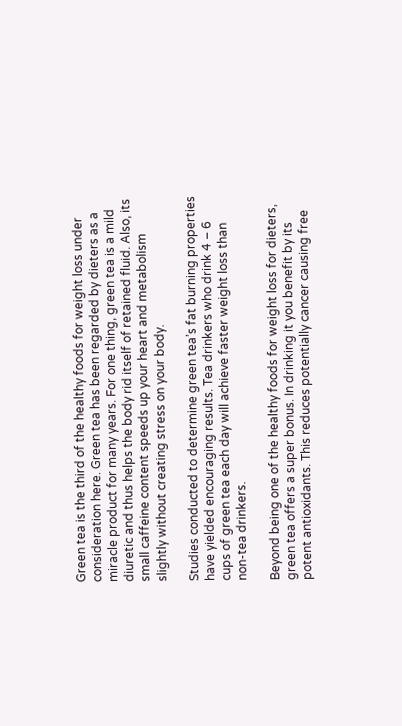Green tea is the third of the healthy foods for weight loss under consideration here. Green tea has been regarded by dieters as a miracle product for many years. For one thing, green tea is a mild diuretic and thus helps the body rid itself of retained fluid. Also, its small caffeine content speeds up your heart and metabolism slightly without creating stress on your body.

Studies conducted to determine green tea’s fat burning properties have yielded encouraging results. Tea drinkers who drink 4 – 6 cups of green tea each day will achieve faster weight loss than non-tea drinkers.

Beyond being one of the healthy foods for weight loss for dieters, green tea offers a super bonus. In drinking it you benefit by its potent antioxidants. This reduces potentially cancer causing free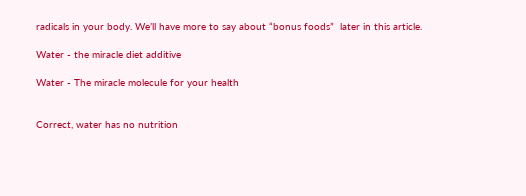radicals in your body. We’ll have more to say about “bonus foods”  later in this article.

Water - the miracle diet additive

Water - The miracle molecule for your health


Correct, water has no nutrition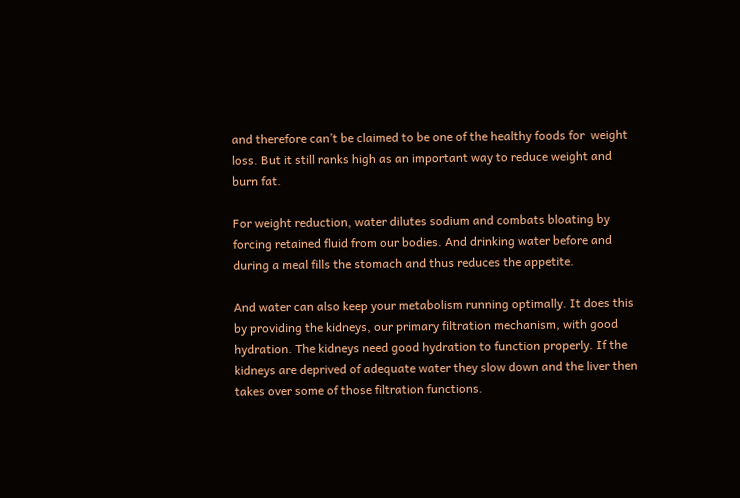and therefore can’t be claimed to be one of the healthy foods for  weight loss. But it still ranks high as an important way to reduce weight and burn fat.

For weight reduction, water dilutes sodium and combats bloating by forcing retained fluid from our bodies. And drinking water before and during a meal fills the stomach and thus reduces the appetite.

And water can also keep your metabolism running optimally. It does this by providing the kidneys, our primary filtration mechanism, with good hydration. The kidneys need good hydration to function properly. If the kidneys are deprived of adequate water they slow down and the liver then takes over some of those filtration functions.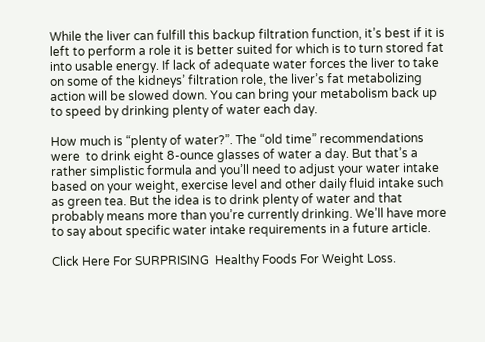While the liver can fulfill this backup filtration function, it’s best if it is left to perform a role it is better suited for which is to turn stored fat into usable energy. If lack of adequate water forces the liver to take on some of the kidneys’ filtration role, the liver’s fat metabolizing action will be slowed down. You can bring your metabolism back up to speed by drinking plenty of water each day.

How much is “plenty of water?”. The “old time” recommendations were  to drink eight 8-ounce glasses of water a day. But that’s a rather simplistic formula and you’ll need to adjust your water intake based on your weight, exercise level and other daily fluid intake such as green tea. But the idea is to drink plenty of water and that probably means more than you’re currently drinking. We’ll have more to say about specific water intake requirements in a future article.

Click Here For SURPRISING  Healthy Foods For Weight Loss.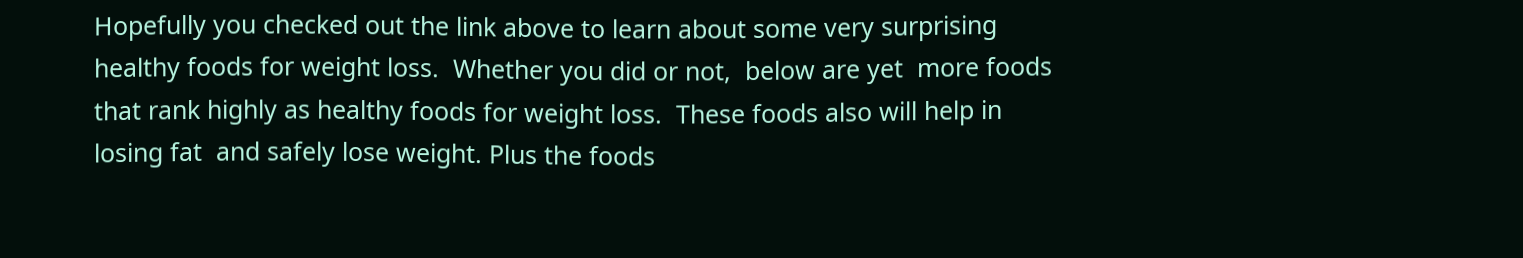Hopefully you checked out the link above to learn about some very surprising  healthy foods for weight loss.  Whether you did or not,  below are yet  more foods that rank highly as healthy foods for weight loss.  These foods also will help in  losing fat  and safely lose weight. Plus the foods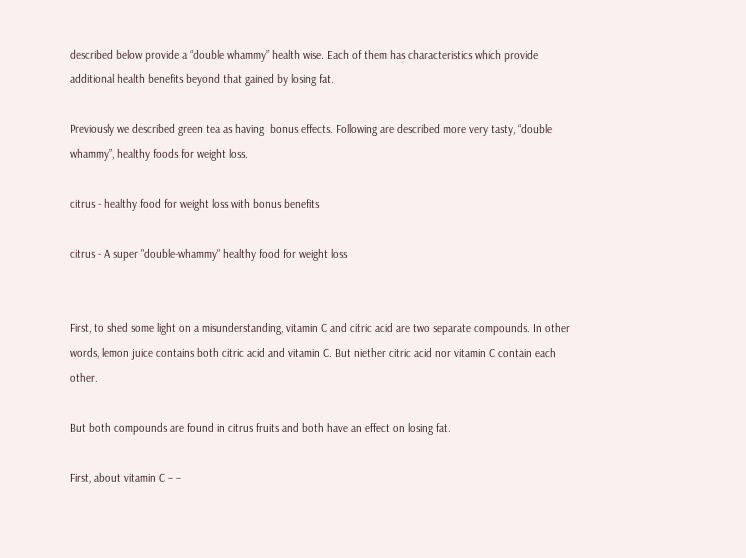described below provide a “double whammy” health wise. Each of them has characteristics which provide additional health benefits beyond that gained by losing fat.

Previously we described green tea as having  bonus effects. Following are described more very tasty, “double whammy”, healthy foods for weight loss.

citrus - healthy food for weight loss with bonus benefits

citrus - A super "double-whammy" healthy food for weight loss


First, to shed some light on a misunderstanding, vitamin C and citric acid are two separate compounds. In other words, lemon juice contains both citric acid and vitamin C. But niether citric acid nor vitamin C contain each other.

But both compounds are found in citrus fruits and both have an effect on losing fat.

First, about vitamin C – –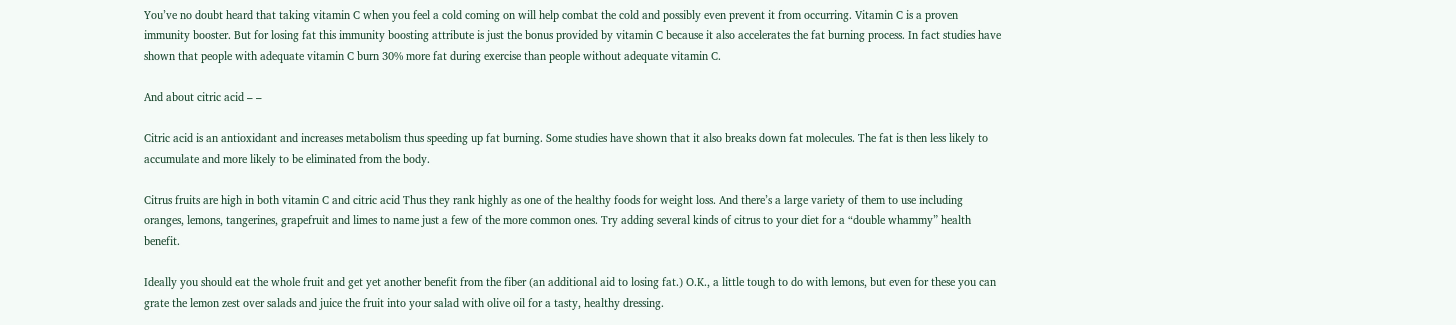You’ve no doubt heard that taking vitamin C when you feel a cold coming on will help combat the cold and possibly even prevent it from occurring. Vitamin C is a proven immunity booster. But for losing fat this immunity boosting attribute is just the bonus provided by vitamin C because it also accelerates the fat burning process. In fact studies have shown that people with adequate vitamin C burn 30% more fat during exercise than people without adequate vitamin C.

And about citric acid – –

Citric acid is an antioxidant and increases metabolism thus speeding up fat burning. Some studies have shown that it also breaks down fat molecules. The fat is then less likely to accumulate and more likely to be eliminated from the body.

Citrus fruits are high in both vitamin C and citric acid Thus they rank highly as one of the healthy foods for weight loss. And there’s a large variety of them to use including oranges, lemons, tangerines, grapefruit and limes to name just a few of the more common ones. Try adding several kinds of citrus to your diet for a “double whammy” health benefit.

Ideally you should eat the whole fruit and get yet another benefit from the fiber (an additional aid to losing fat.) O.K., a little tough to do with lemons, but even for these you can grate the lemon zest over salads and juice the fruit into your salad with olive oil for a tasty, healthy dressing.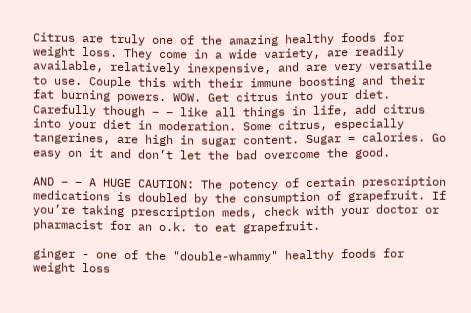Citrus are truly one of the amazing healthy foods for weight loss. They come in a wide variety, are readily available, relatively inexpensive, and are very versatile to use. Couple this with their immune boosting and their fat burning powers. WOW. Get citrus into your diet. Carefully though – – like all things in life, add citrus into your diet in moderation. Some citrus, especially tangerines, are high in sugar content. Sugar = calories. Go easy on it and don’t let the bad overcome the good.

AND – – A HUGE CAUTION: The potency of certain prescription medications is doubled by the consumption of grapefruit. If you’re taking prescription meds, check with your doctor or pharmacist for an o.k. to eat grapefruit.

ginger - one of the "double-whammy" healthy foods for weight loss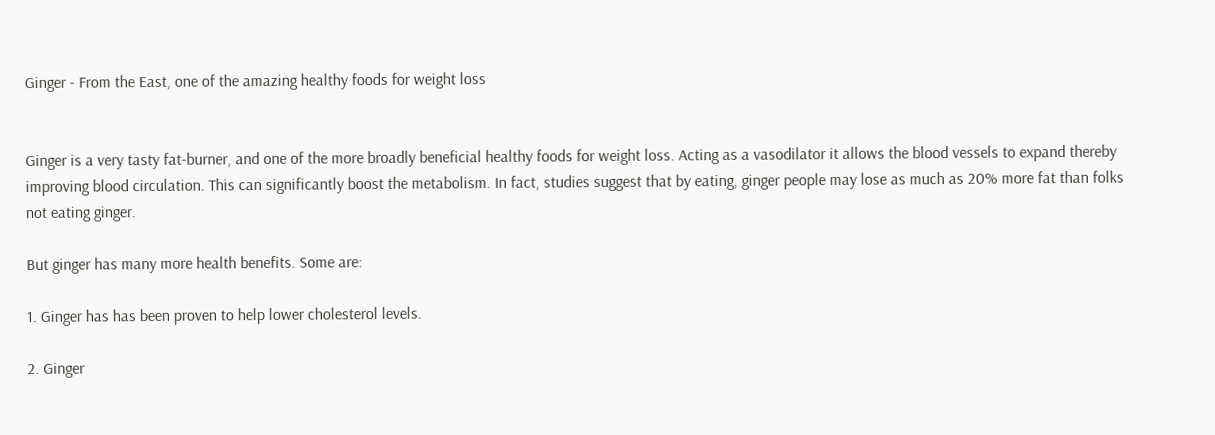Ginger - From the East, one of the amazing healthy foods for weight loss


Ginger is a very tasty fat-burner, and one of the more broadly beneficial healthy foods for weight loss. Acting as a vasodilator it allows the blood vessels to expand thereby improving blood circulation. This can significantly boost the metabolism. In fact, studies suggest that by eating, ginger people may lose as much as 20% more fat than folks not eating ginger.

But ginger has many more health benefits. Some are:

1. Ginger has has been proven to help lower cholesterol levels.

2. Ginger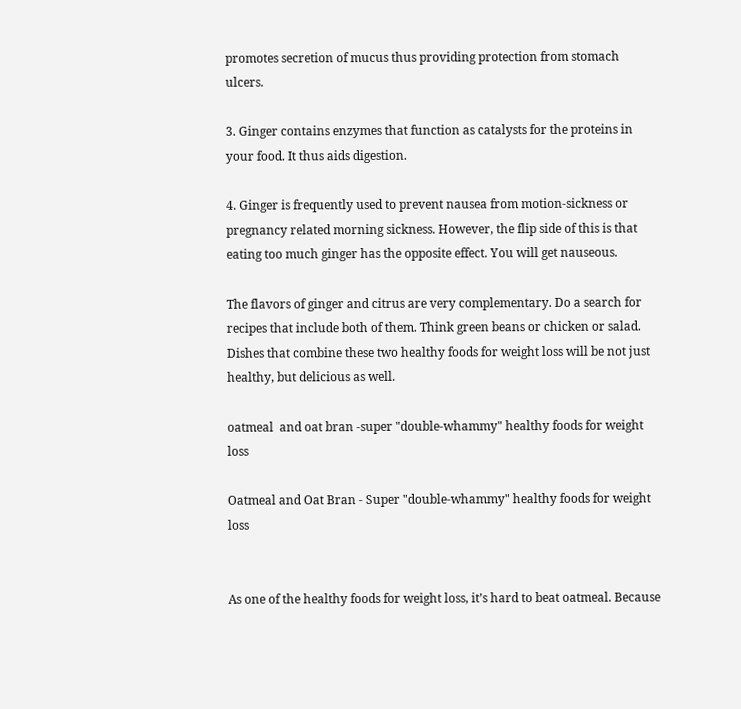promotes secretion of mucus thus providing protection from stomach ulcers.

3. Ginger contains enzymes that function as catalysts for the proteins in your food. It thus aids digestion.

4. Ginger is frequently used to prevent nausea from motion-sickness or pregnancy related morning sickness. However, the flip side of this is that eating too much ginger has the opposite effect. You will get nauseous.

The flavors of ginger and citrus are very complementary. Do a search for recipes that include both of them. Think green beans or chicken or salad. Dishes that combine these two healthy foods for weight loss will be not just healthy, but delicious as well.

oatmeal  and oat bran -super "double-whammy" healthy foods for weight loss

Oatmeal and Oat Bran - Super "double-whammy" healthy foods for weight loss


As one of the healthy foods for weight loss, it’s hard to beat oatmeal. Because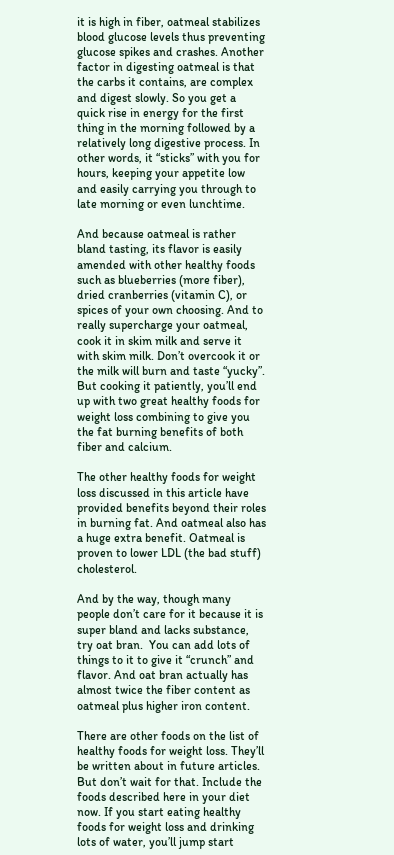it is high in fiber, oatmeal stabilizes blood glucose levels thus preventing glucose spikes and crashes. Another factor in digesting oatmeal is that the carbs it contains, are complex and digest slowly. So you get a quick rise in energy for the first thing in the morning followed by a relatively long digestive process. In other words, it “sticks” with you for hours, keeping your appetite low and easily carrying you through to late morning or even lunchtime.

And because oatmeal is rather bland tasting, its flavor is easily amended with other healthy foods such as blueberries (more fiber), dried cranberries (vitamin C), or spices of your own choosing. And to really supercharge your oatmeal, cook it in skim milk and serve it with skim milk. Don’t overcook it or the milk will burn and taste “yucky”. But cooking it patiently, you’ll end up with two great healthy foods for weight loss combining to give you the fat burning benefits of both fiber and calcium.

The other healthy foods for weight loss discussed in this article have provided benefits beyond their roles in burning fat. And oatmeal also has a huge extra benefit. Oatmeal is proven to lower LDL (the bad stuff) cholesterol.

And by the way, though many people don’t care for it because it is super bland and lacks substance,  try oat bran.  You can add lots of things to it to give it “crunch” and flavor. And oat bran actually has almost twice the fiber content as oatmeal plus higher iron content.

There are other foods on the list of healthy foods for weight loss. They’ll be written about in future articles. But don’t wait for that. Include the foods described here in your diet now. If you start eating healthy foods for weight loss and drinking lots of water, you’ll jump start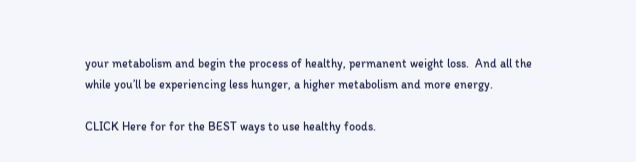your metabolism and begin the process of healthy, permanent weight loss.  And all the while you’ll be experiencing less hunger, a higher metabolism and more energy.

CLICK Here for for the BEST ways to use healthy foods.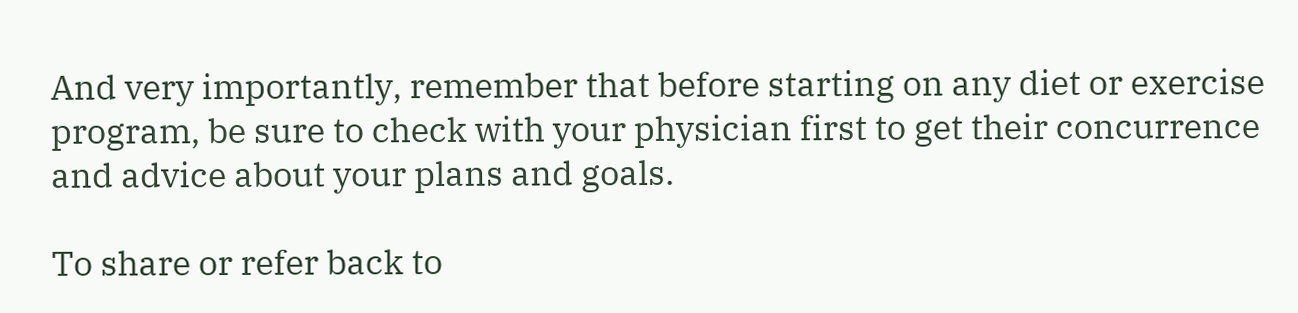And very importantly, remember that before starting on any diet or exercise program, be sure to check with your physician first to get their concurrence and advice about your plans and goals.

To share or refer back to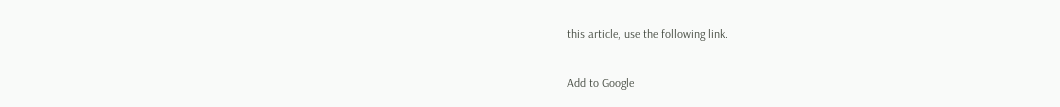this article, use the following link.

Add to Google